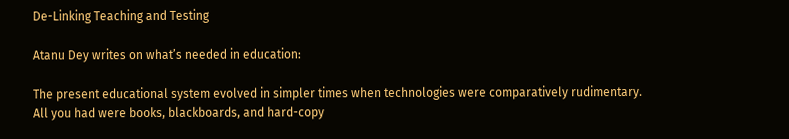De-Linking Teaching and Testing

Atanu Dey writes on what’s needed in education:

The present educational system evolved in simpler times when technologies were comparatively rudimentary. All you had were books, blackboards, and hard-copy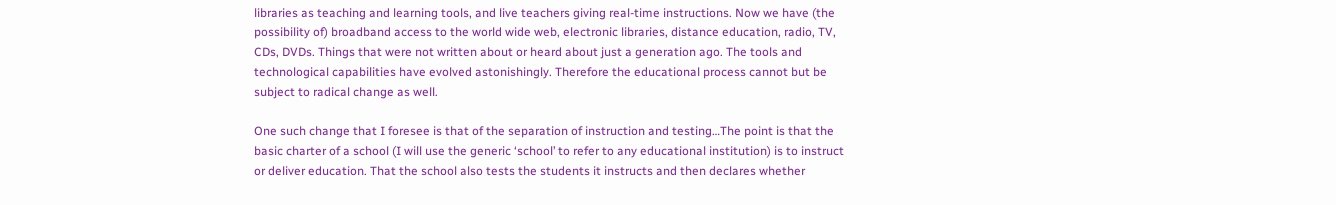libraries as teaching and learning tools, and live teachers giving real-time instructions. Now we have (the possibility of) broadband access to the world wide web, electronic libraries, distance education, radio, TV, CDs, DVDs. Things that were not written about or heard about just a generation ago. The tools and technological capabilities have evolved astonishingly. Therefore the educational process cannot but be subject to radical change as well.

One such change that I foresee is that of the separation of instruction and testing…The point is that the basic charter of a school (I will use the generic ‘school’ to refer to any educational institution) is to instruct or deliver education. That the school also tests the students it instructs and then declares whether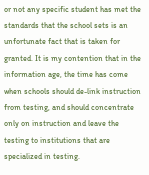or not any specific student has met the standards that the school sets is an unfortunate fact that is taken for granted. It is my contention that in the information age, the time has come when schools should de-link instruction from testing, and should concentrate only on instruction and leave the testing to institutions that are specialized in testing.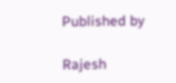Published by

Rajesh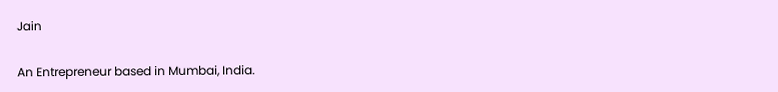Jain

An Entrepreneur based in Mumbai, India.